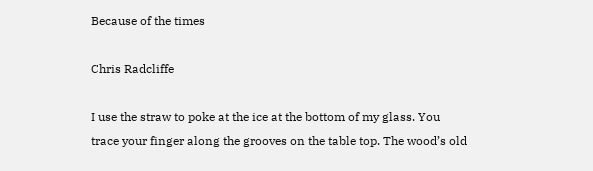Because of the times

Chris Radcliffe

I use the straw to poke at the ice at the bottom of my glass. You trace your finger along the grooves on the table top. The wood’s old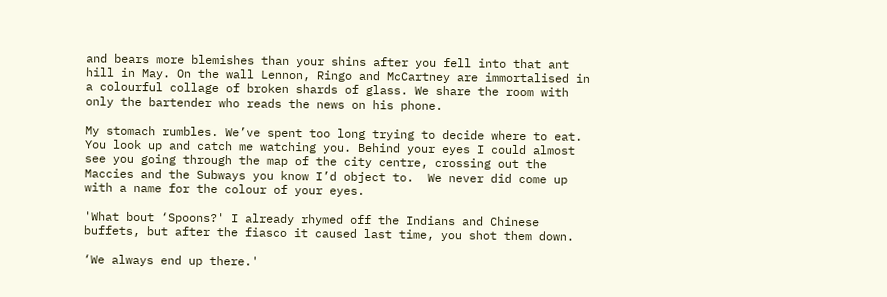and bears more blemishes than your shins after you fell into that ant hill in May. On the wall Lennon, Ringo and McCartney are immortalised in a colourful collage of broken shards of glass. We share the room with only the bartender who reads the news on his phone.

My stomach rumbles. We’ve spent too long trying to decide where to eat. You look up and catch me watching you. Behind your eyes I could almost see you going through the map of the city centre, crossing out the Maccies and the Subways you know I’d object to.  We never did come up with a name for the colour of your eyes.

'What bout ‘Spoons?' I already rhymed off the Indians and Chinese buffets, but after the fiasco it caused last time, you shot them down.

‘We always end up there.'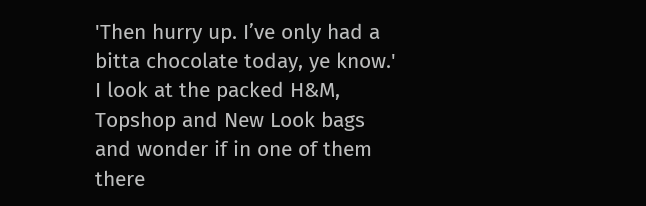'Then hurry up. I’ve only had a bitta chocolate today, ye know.' I look at the packed H&M, Topshop and New Look bags and wonder if in one of them there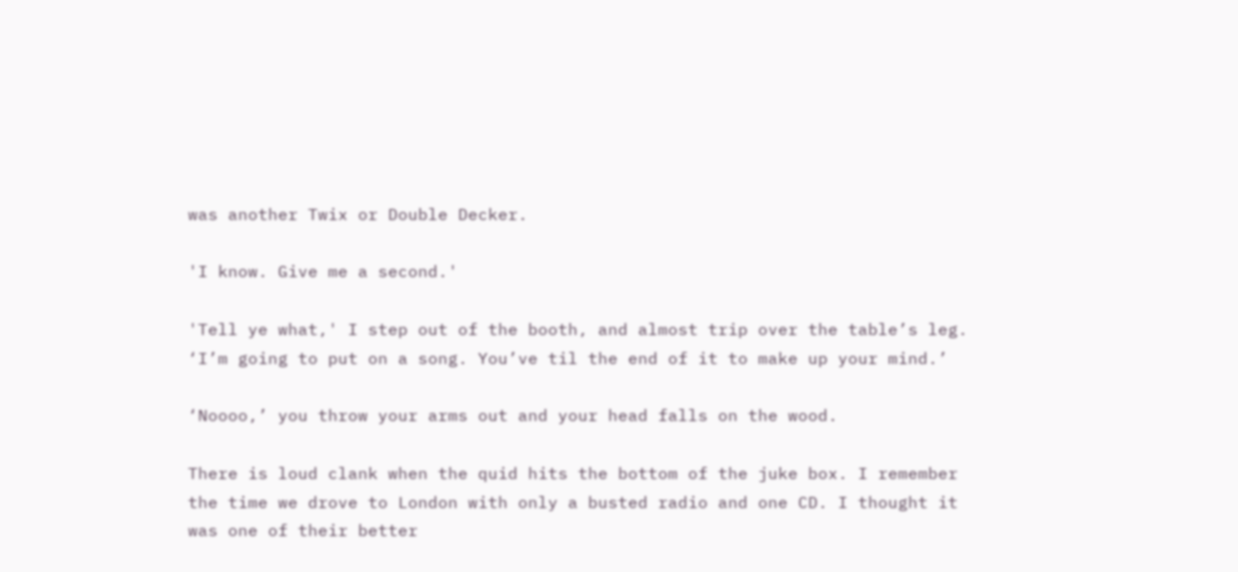was another Twix or Double Decker.

'I know. Give me a second.'

'Tell ye what,' I step out of the booth, and almost trip over the table’s leg. ‘I’m going to put on a song. You’ve til the end of it to make up your mind.’

‘Noooo,’ you throw your arms out and your head falls on the wood.

There is loud clank when the quid hits the bottom of the juke box. I remember the time we drove to London with only a busted radio and one CD. I thought it was one of their better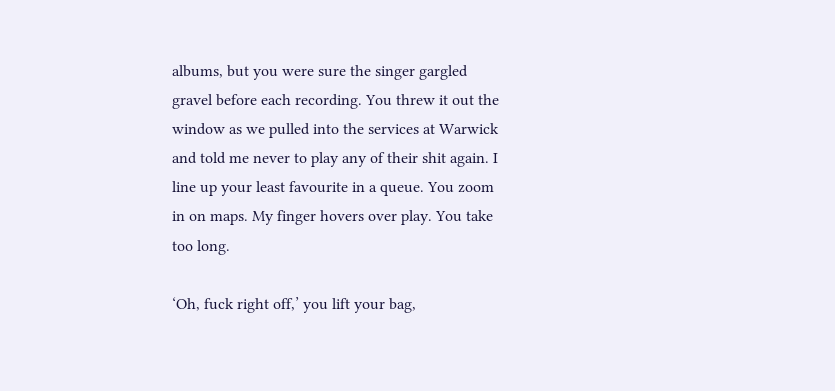albums, but you were sure the singer gargled gravel before each recording. You threw it out the window as we pulled into the services at Warwick and told me never to play any of their shit again. I line up your least favourite in a queue. You zoom in on maps. My finger hovers over play. You take too long.

‘Oh, fuck right off,’ you lift your bag,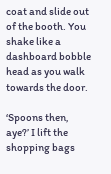coat and slide out of the booth. You shake like a dashboard bobble head as you walk towards the door.

‘Spoons then, aye?’ I lift the shopping bags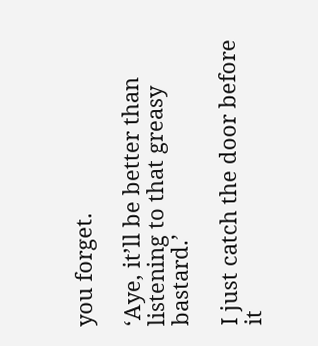you forget.

‘Aye, it’ll be better than listening to that greasy bastard.’

I just catch the door before it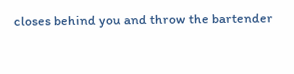closes behind you and throw the bartender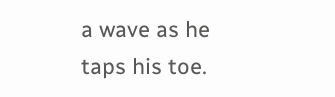a wave as he taps his toe.